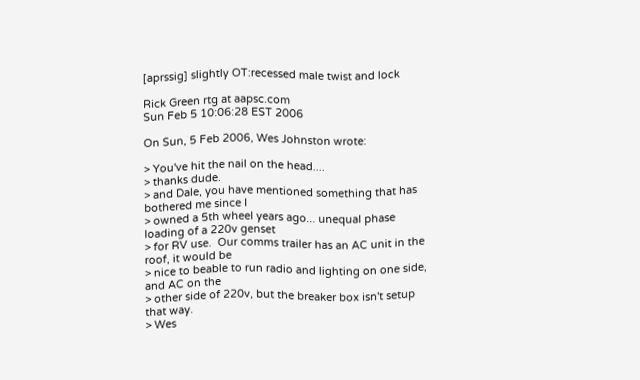[aprssig] slightly OT:recessed male twist and lock

Rick Green rtg at aapsc.com
Sun Feb 5 10:06:28 EST 2006

On Sun, 5 Feb 2006, Wes Johnston wrote:

> You've hit the nail on the head....
> thanks dude.
> and Dale, you have mentioned something that has bothered me since I
> owned a 5th wheel years ago... unequal phase loading of a 220v genset
> for RV use.  Our comms trailer has an AC unit in the roof, it would be
> nice to beable to run radio and lighting on one side, and AC on the
> other side of 220v, but the breaker box isn't setup that way.
> Wes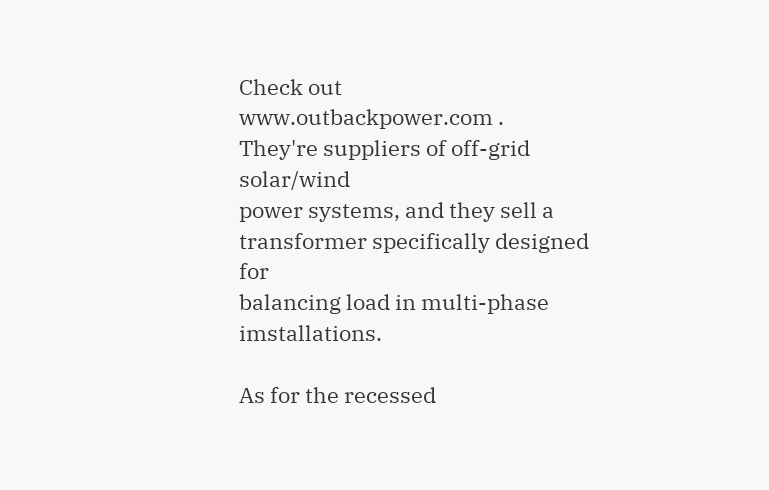Check out www.outbackpower.com .  They're suppliers of off-grid solar/wind
power systems, and they sell a transformer specifically designed for
balancing load in multi-phase imstallations.

As for the recessed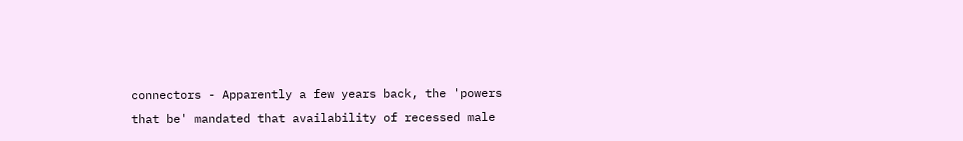connectors - Apparently a few years back, the 'powers
that be' mandated that availability of recessed male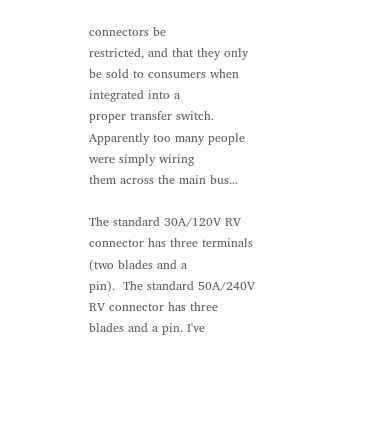connectors be
restricted, and that they only be sold to consumers when integrated into a
proper transfer switch.  Apparently too many people were simply wiring
them across the main bus...

The standard 30A/120V RV connector has three terminals (two blades and a
pin).  The standard 50A/240V RV connector has three blades and a pin. I've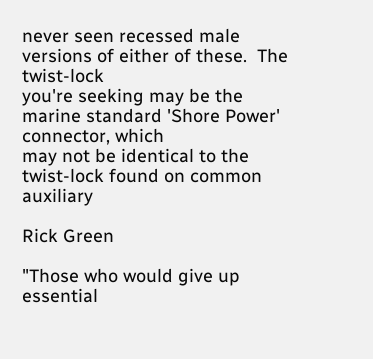never seen recessed male versions of either of these.  The twist-lock
you're seeking may be the marine standard 'Shore Power' connector, which
may not be identical to the twist-lock found on common auxiliary

Rick Green

"Those who would give up essential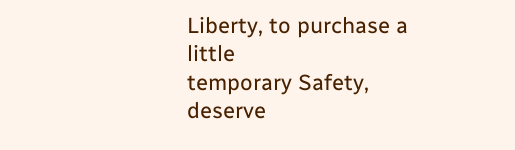Liberty, to purchase a little
temporary Safety, deserve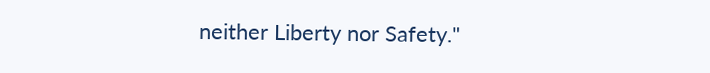neither Liberty nor Safety."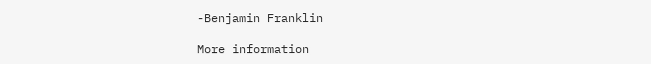-Benjamin Franklin

More information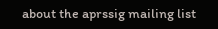about the aprssig mailing list